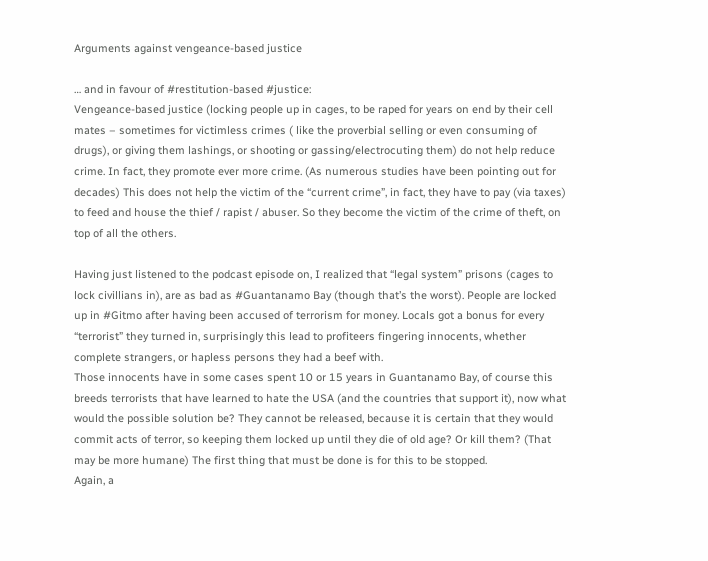Arguments against vengeance-based justice

… and in favour of #restitution-based #justice:
Vengeance-based justice (locking people up in cages, to be raped for years on end by their cell mates – sometimes for victimless crimes ( like the proverbial selling or even consuming of drugs), or giving them lashings, or shooting or gassing/electrocuting them) do not help reduce crime. In fact, they promote ever more crime. (As numerous studies have been pointing out for decades) This does not help the victim of the “current crime”, in fact, they have to pay (via taxes) to feed and house the thief / rapist / abuser. So they become the victim of the crime of theft, on top of all the others.

Having just listened to the podcast episode on, I realized that “legal system” prisons (cages to lock civillians in), are as bad as #Guantanamo Bay (though that’s the worst). People are locked up in #Gitmo after having been accused of terrorism for money. Locals got a bonus for every “terrorist” they turned in, surprisingly this lead to profiteers fingering innocents, whether complete strangers, or hapless persons they had a beef with.
Those innocents have in some cases spent 10 or 15 years in Guantanamo Bay, of course this breeds terrorists that have learned to hate the USA (and the countries that support it), now what would the possible solution be? They cannot be released, because it is certain that they would commit acts of terror, so keeping them locked up until they die of old age? Or kill them? (That may be more humane) The first thing that must be done is for this to be stopped.
Again, a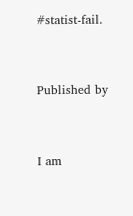#statist-fail.


Published by


I am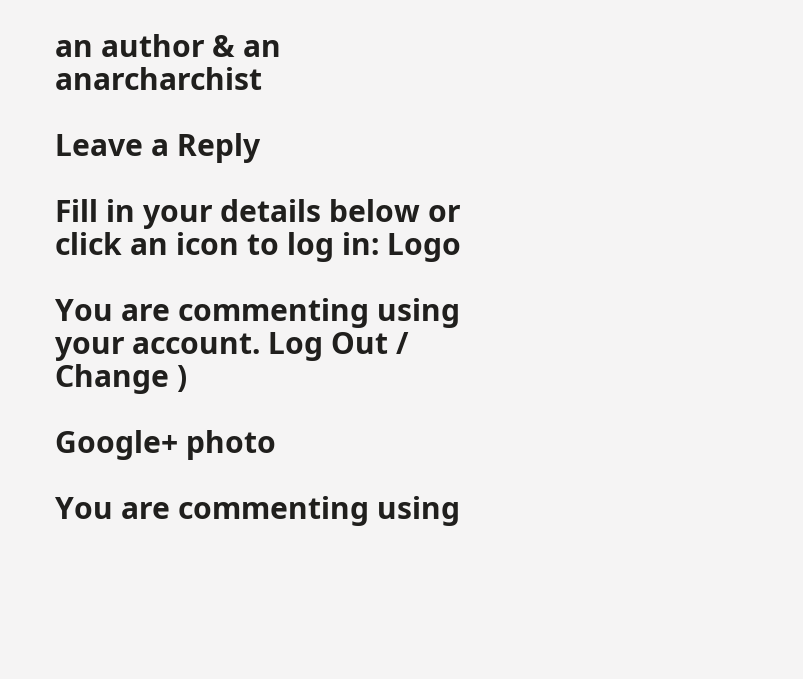an author & an anarcharchist

Leave a Reply

Fill in your details below or click an icon to log in: Logo

You are commenting using your account. Log Out /  Change )

Google+ photo

You are commenting using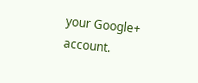your Google+ account.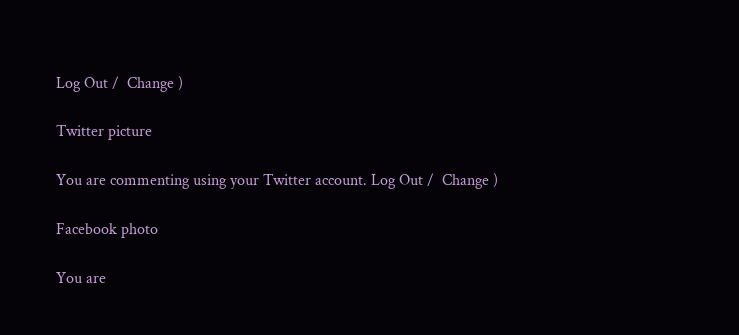Log Out /  Change )

Twitter picture

You are commenting using your Twitter account. Log Out /  Change )

Facebook photo

You are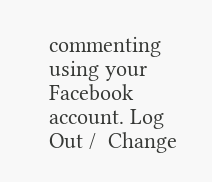commenting using your Facebook account. Log Out /  Change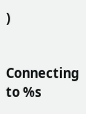)


Connecting to %s